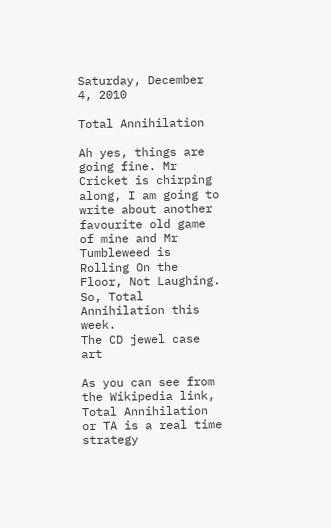Saturday, December 4, 2010

Total Annihilation

Ah yes, things are going fine. Mr Cricket is chirping along, I am going to write about another favourite old game of mine and Mr Tumbleweed is Rolling On the Floor, Not Laughing. So, Total Annihilation this week.
The CD jewel case art

As you can see from the Wikipedia link, Total Annihilation or TA is a real time strategy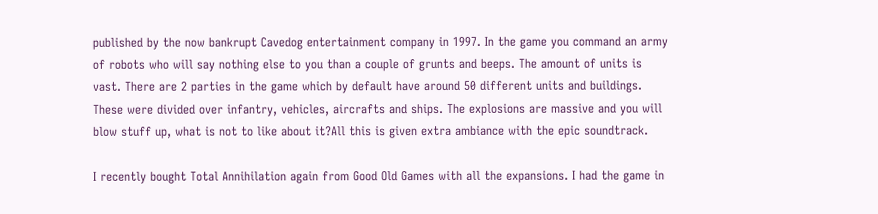published by the now bankrupt Cavedog entertainment company in 1997. In the game you command an army of robots who will say nothing else to you than a couple of grunts and beeps. The amount of units is vast. There are 2 parties in the game which by default have around 50 different units and buildings. These were divided over infantry, vehicles, aircrafts and ships. The explosions are massive and you will blow stuff up, what is not to like about it?All this is given extra ambiance with the epic soundtrack.

I recently bought Total Annihilation again from Good Old Games with all the expansions. I had the game in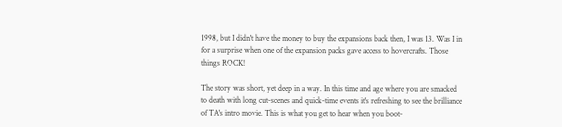1998, but I didn't have the money to buy the expansions back then, I was 13. Was I in for a surprise when one of the expansion packs gave access to hovercrafts. Those things ROCK!

The story was short, yet deep in a way. In this time and age where you are smacked to death with long cut-scenes and quick-time events it's refreshing to see the brilliance of TA's intro movie. This is what you get to hear when you boot-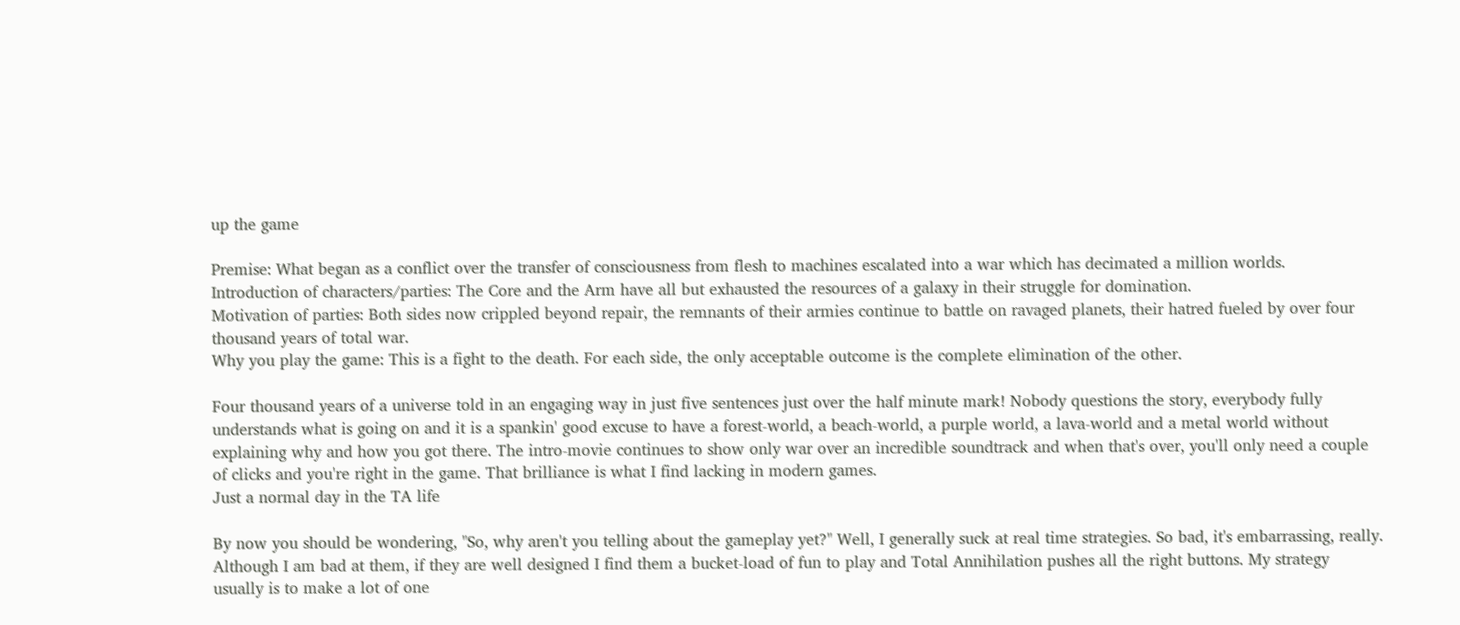up the game

Premise: What began as a conflict over the transfer of consciousness from flesh to machines escalated into a war which has decimated a million worlds.
Introduction of characters/parties: The Core and the Arm have all but exhausted the resources of a galaxy in their struggle for domination.
Motivation of parties: Both sides now crippled beyond repair, the remnants of their armies continue to battle on ravaged planets, their hatred fueled by over four thousand years of total war.
Why you play the game: This is a fight to the death. For each side, the only acceptable outcome is the complete elimination of the other.

Four thousand years of a universe told in an engaging way in just five sentences just over the half minute mark! Nobody questions the story, everybody fully understands what is going on and it is a spankin' good excuse to have a forest-world, a beach-world, a purple world, a lava-world and a metal world without explaining why and how you got there. The intro-movie continues to show only war over an incredible soundtrack and when that's over, you'll only need a couple of clicks and you're right in the game. That brilliance is what I find lacking in modern games.
Just a normal day in the TA life

By now you should be wondering, "So, why aren't you telling about the gameplay yet?" Well, I generally suck at real time strategies. So bad, it's embarrassing, really. Although I am bad at them, if they are well designed I find them a bucket-load of fun to play and Total Annihilation pushes all the right buttons. My strategy usually is to make a lot of one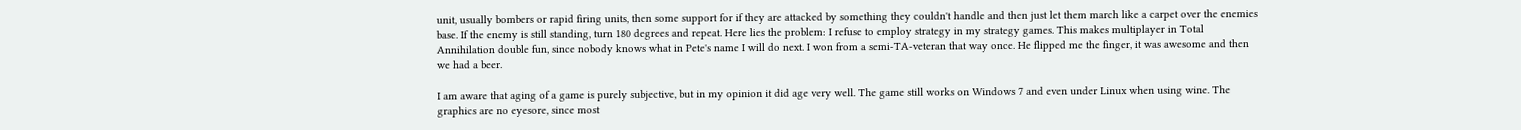unit, usually bombers or rapid firing units, then some support for if they are attacked by something they couldn't handle and then just let them march like a carpet over the enemies base. If the enemy is still standing, turn 180 degrees and repeat. Here lies the problem: I refuse to employ strategy in my strategy games. This makes multiplayer in Total Annihilation double fun, since nobody knows what in Pete's name I will do next. I won from a semi-TA-veteran that way once. He flipped me the finger, it was awesome and then we had a beer.

I am aware that aging of a game is purely subjective, but in my opinion it did age very well. The game still works on Windows 7 and even under Linux when using wine. The graphics are no eyesore, since most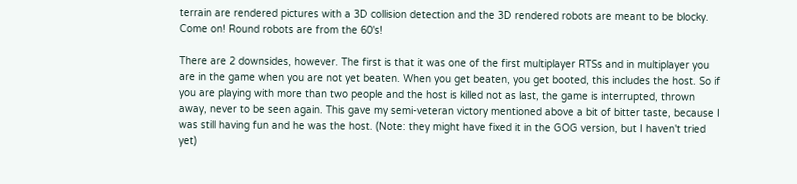terrain are rendered pictures with a 3D collision detection and the 3D rendered robots are meant to be blocky. Come on! Round robots are from the 60's!

There are 2 downsides, however. The first is that it was one of the first multiplayer RTSs and in multiplayer you are in the game when you are not yet beaten. When you get beaten, you get booted, this includes the host. So if you are playing with more than two people and the host is killed not as last, the game is interrupted, thrown away, never to be seen again. This gave my semi-veteran victory mentioned above a bit of bitter taste, because I was still having fun and he was the host. (Note: they might have fixed it in the GOG version, but I haven't tried yet)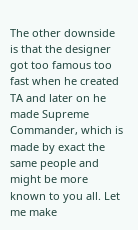The other downside is that the designer got too famous too fast when he created TA and later on he made Supreme Commander, which is made by exact the same people and might be more known to you all. Let me make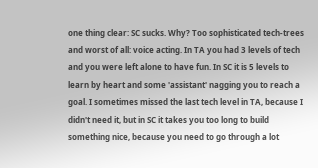one thing clear: SC sucks. Why? Too sophisticated tech-trees and worst of all: voice acting. In TA you had 3 levels of tech and you were left alone to have fun. In SC it is 5 levels to learn by heart and some 'assistant' nagging you to reach a goal. I sometimes missed the last tech level in TA, because I didn't need it, but in SC it takes you too long to build something nice, because you need to go through a lot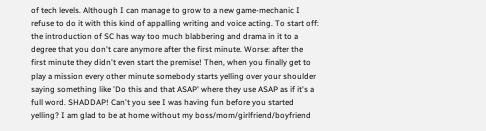of tech levels. Although I can manage to grow to a new game-mechanic I refuse to do it with this kind of appalling writing and voice acting. To start off: the introduction of SC has way too much blabbering and drama in it to a degree that you don't care anymore after the first minute. Worse: after the first minute they didn't even start the premise! Then, when you finally get to play a mission every other minute somebody starts yelling over your shoulder saying something like 'Do this and that ASAP' where they use ASAP as if it's a full word. SHADDAP! Can't you see I was having fun before you started yelling? I am glad to be at home without my boss/mom/girlfriend/boyfriend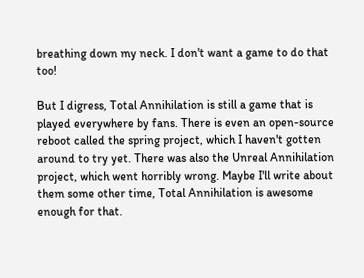breathing down my neck. I don't want a game to do that too!

But I digress, Total Annihilation is still a game that is played everywhere by fans. There is even an open-source reboot called the spring project, which I haven't gotten around to try yet. There was also the Unreal Annihilation project, which went horribly wrong. Maybe I'll write about them some other time, Total Annihilation is awesome enough for that.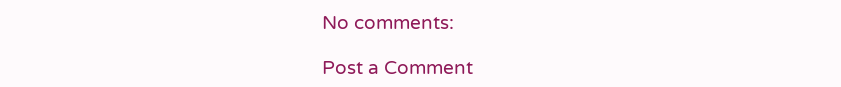No comments:

Post a Comment